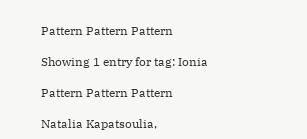Pattern Pattern Pattern

Showing 1 entry for tag: Ionia

Pattern Pattern Pattern

Natalia Kapatsoulia,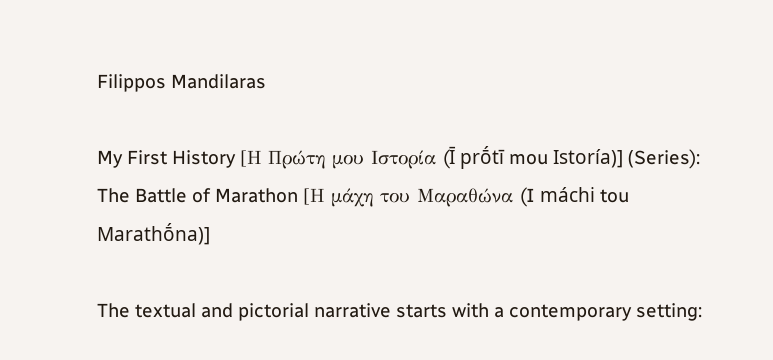Filippos Mandilaras

My First History [Η Πρώτη μου Ιστορία (Ī prṓtī mou Istoría)] (Series): The Battle of Marathon [Η μάχη του Μαραθώνα (I máchi tou Marathṓna)]

The textual and pictorial narrative starts with a contemporary setting: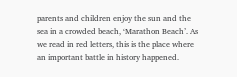parents and children enjoy the sun and the sea in a crowded beach, ‘Marathon Beach’. As we read in red letters, this is the place where an important battle in history happened.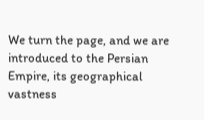We turn the page, and we are introduced to the Persian Empire, its geographical vastness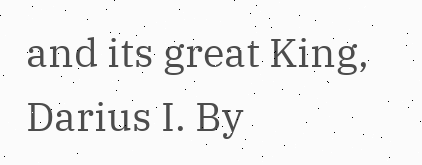and its great King, Darius I. By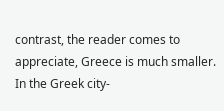contrast, the reader comes to appreciate, Greece is much smaller. In the Greek city-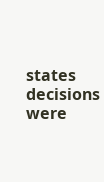states decisions were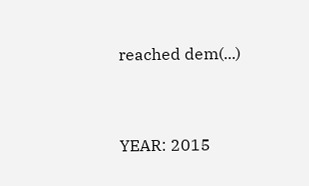reached dem(...)


YEAR: 2015